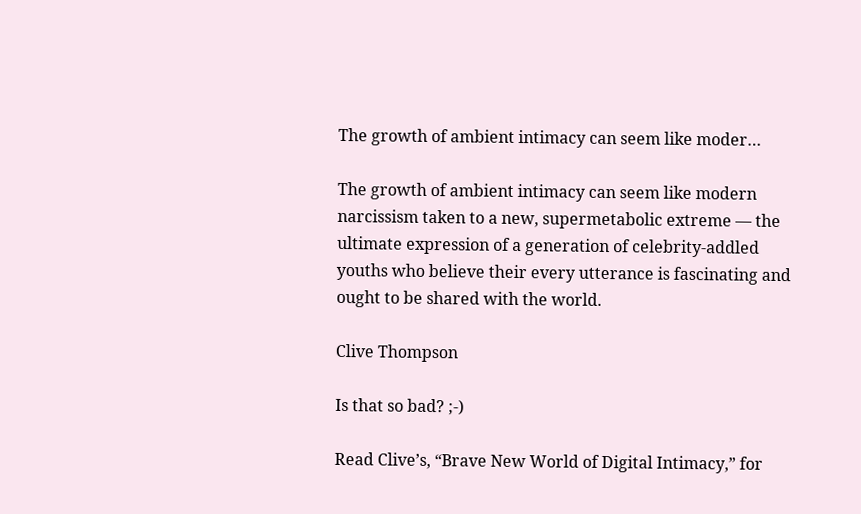The growth of ambient intimacy can seem like moder…

The growth of ambient intimacy can seem like modern narcissism taken to a new, supermetabolic extreme — the ultimate expression of a generation of celebrity-addled youths who believe their every utterance is fascinating and ought to be shared with the world.

Clive Thompson

Is that so bad? ;-)

Read Clive’s, “Brave New World of Digital Intimacy,” for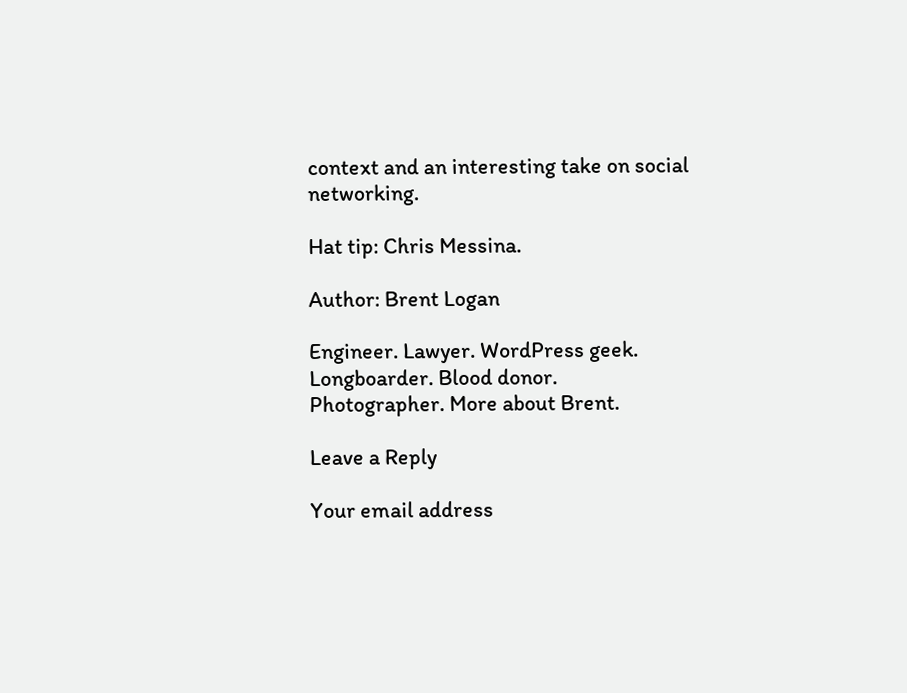context and an interesting take on social networking.

Hat tip: Chris Messina.

Author: Brent Logan

Engineer. Lawyer. WordPress geek. Longboarder. Blood donor. Photographer. More about Brent.

Leave a Reply

Your email address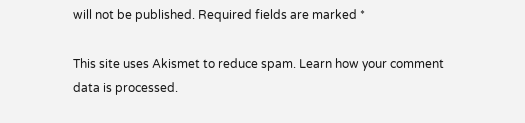will not be published. Required fields are marked *

This site uses Akismet to reduce spam. Learn how your comment data is processed.